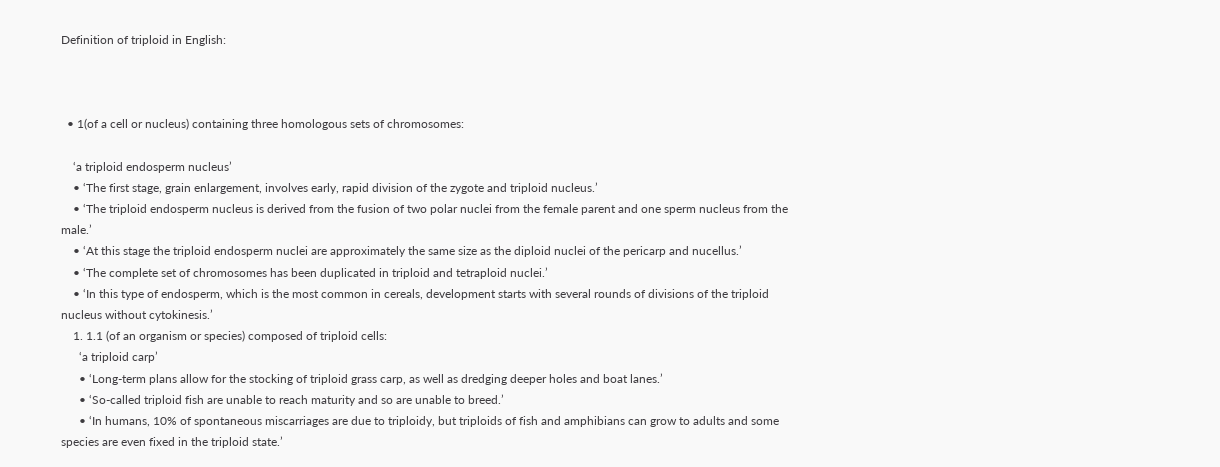Definition of triploid in English:



  • 1(of a cell or nucleus) containing three homologous sets of chromosomes:

    ‘a triploid endosperm nucleus’
    • ‘The first stage, grain enlargement, involves early, rapid division of the zygote and triploid nucleus.’
    • ‘The triploid endosperm nucleus is derived from the fusion of two polar nuclei from the female parent and one sperm nucleus from the male.’
    • ‘At this stage the triploid endosperm nuclei are approximately the same size as the diploid nuclei of the pericarp and nucellus.’
    • ‘The complete set of chromosomes has been duplicated in triploid and tetraploid nuclei.’
    • ‘In this type of endosperm, which is the most common in cereals, development starts with several rounds of divisions of the triploid nucleus without cytokinesis.’
    1. 1.1 (of an organism or species) composed of triploid cells:
      ‘a triploid carp’
      • ‘Long-term plans allow for the stocking of triploid grass carp, as well as dredging deeper holes and boat lanes.’
      • ‘So-called triploid fish are unable to reach maturity and so are unable to breed.’
      • ‘In humans, 10% of spontaneous miscarriages are due to triploidy, but triploids of fish and amphibians can grow to adults and some species are even fixed in the triploid state.’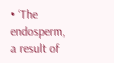• ‘The endosperm, a result of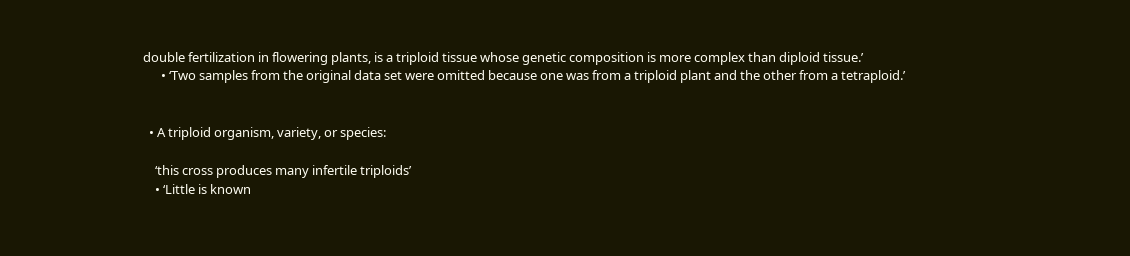double fertilization in flowering plants, is a triploid tissue whose genetic composition is more complex than diploid tissue.’
      • ‘Two samples from the original data set were omitted because one was from a triploid plant and the other from a tetraploid.’


  • A triploid organism, variety, or species:

    ‘this cross produces many infertile triploids’
    • ‘Little is known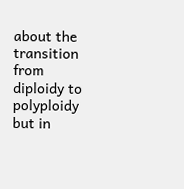about the transition from diploidy to polyploidy but in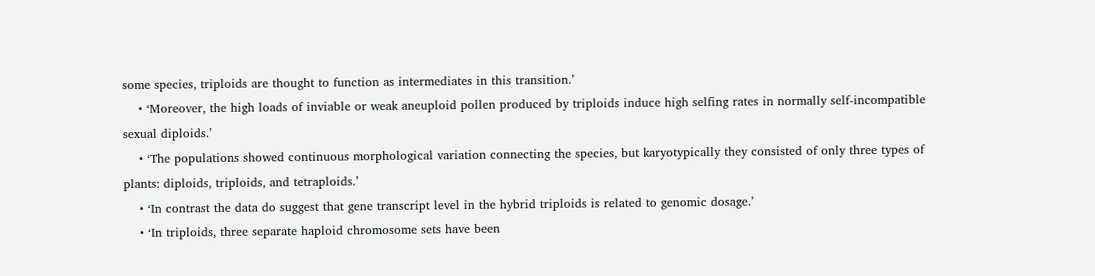some species, triploids are thought to function as intermediates in this transition.’
    • ‘Moreover, the high loads of inviable or weak aneuploid pollen produced by triploids induce high selfing rates in normally self-incompatible sexual diploids.’
    • ‘The populations showed continuous morphological variation connecting the species, but karyotypically they consisted of only three types of plants: diploids, triploids, and tetraploids.’
    • ‘In contrast the data do suggest that gene transcript level in the hybrid triploids is related to genomic dosage.’
    • ‘In triploids, three separate haploid chromosome sets have been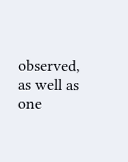observed, as well as one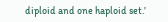diploid and one haploid set.’